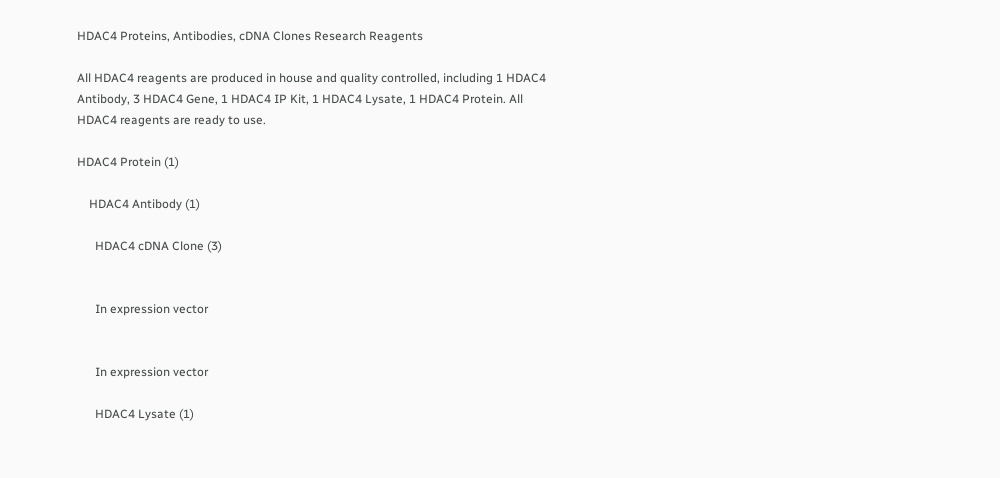HDAC4 Proteins, Antibodies, cDNA Clones Research Reagents

All HDAC4 reagents are produced in house and quality controlled, including 1 HDAC4 Antibody, 3 HDAC4 Gene, 1 HDAC4 IP Kit, 1 HDAC4 Lysate, 1 HDAC4 Protein. All HDAC4 reagents are ready to use.

HDAC4 Protein (1)

    HDAC4 Antibody (1)

      HDAC4 cDNA Clone (3)


      In expression vector


      In expression vector

      HDAC4 Lysate (1)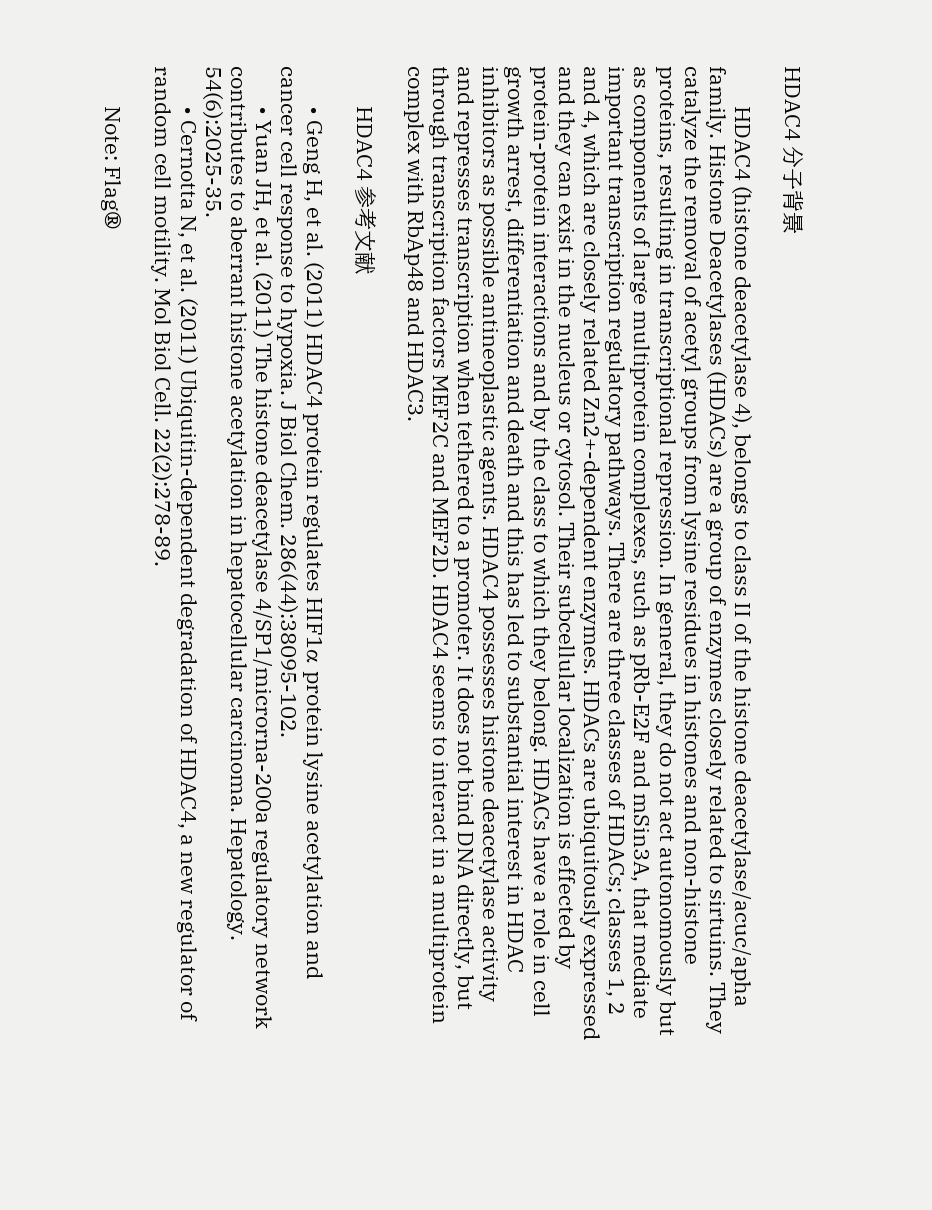HDAC4 分子背景

        HDAC4 (histone deacetylase 4), belongs to class II of the histone deacetylase/acuc/apha family. Histone Deacetylases (HDACs) are a group of enzymes closely related to sirtuins. They catalyze the removal of acetyl groups from lysine residues in histones and non-histone proteins, resulting in transcriptional repression. In general, they do not act autonomously but as components of large multiprotein complexes, such as pRb-E2F and mSin3A, that mediate important transcription regulatory pathways. There are three classes of HDACs; classes 1, 2 and 4, which are closely related Zn2+-dependent enzymes. HDACs are ubiquitously expressed and they can exist in the nucleus or cytosol. Their subcellular localization is effected by protein-protein interactions and by the class to which they belong. HDACs have a role in cell growth arrest, differentiation and death and this has led to substantial interest in HDAC inhibitors as possible antineoplastic agents. HDAC4 possesses histone deacetylase activity and represses transcription when tethered to a promoter. It does not bind DNA directly, but through transcription factors MEF2C and MEF2D. HDAC4 seems to interact in a multiprotein complex with RbAp48 and HDAC3.

        HDAC4 参考文献

        • Geng H, et al. (2011) HDAC4 protein regulates HIF1α protein lysine acetylation and cancer cell response to hypoxia. J Biol Chem. 286(44):38095-102.
        • Yuan JH, et al. (2011) The histone deacetylase 4/SP1/microrna-200a regulatory network contributes to aberrant histone acetylation in hepatocellular carcinoma. Hepatology. 54(6):2025-35.
        • Cernotta N, et al. (2011) Ubiquitin-dependent degradation of HDAC4, a new regulator of random cell motility. Mol Biol Cell. 22(2):278-89.

        Note: Flag®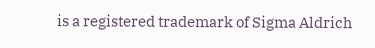is a registered trademark of Sigma Aldrich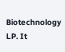Biotechnology LP. It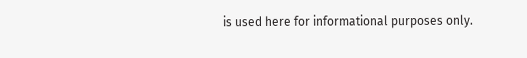is used here for informational purposes only.